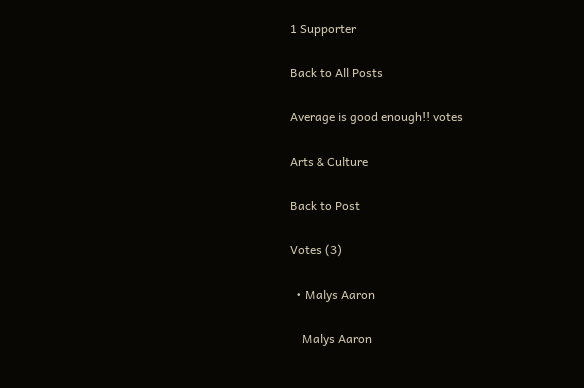1 Supporter

Back to All Posts

Average is good enough!! votes

Arts & Culture

Back to Post

Votes (3)

  • Malys Aaron

    Malys Aaron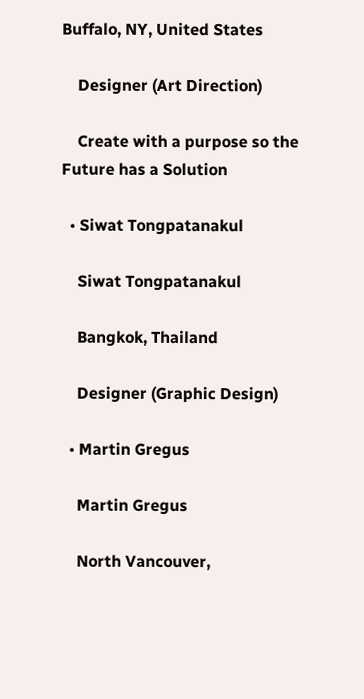Buffalo, NY, United States

    Designer (Art Direction)

    Create with a purpose so the Future has a Solution

  • Siwat Tongpatanakul

    Siwat Tongpatanakul

    Bangkok, Thailand

    Designer (Graphic Design)

  • Martin Gregus

    Martin Gregus

    North Vancouver,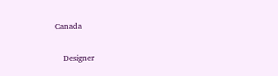Canada

    Designer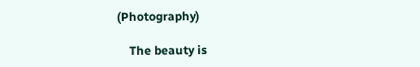(Photography)

    The beauty is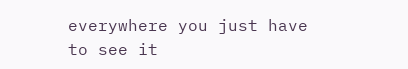everywhere you just have to see it